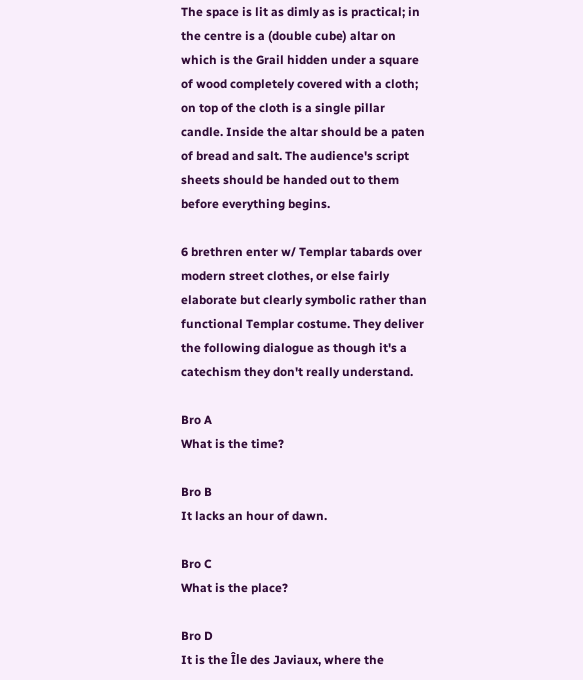The space is lit as dimly as is practical; in the centre is a (double cube) altar on which is the Grail hidden under a square of wood completely covered with a cloth; on top of the cloth is a single pillar candle. Inside the altar should be a paten of bread and salt. The audience's script sheets should be handed out to them before everything begins.

6 brethren enter w/ Templar tabards over modern street clothes, or else fairly elaborate but clearly symbolic rather than functional Templar costume. They deliver the following dialogue as though it's a catechism they don't really understand.

Bro A
What is the time?

Bro B
It lacks an hour of dawn.

Bro C
What is the place?

Bro D
It is the Île des Javiaux, where the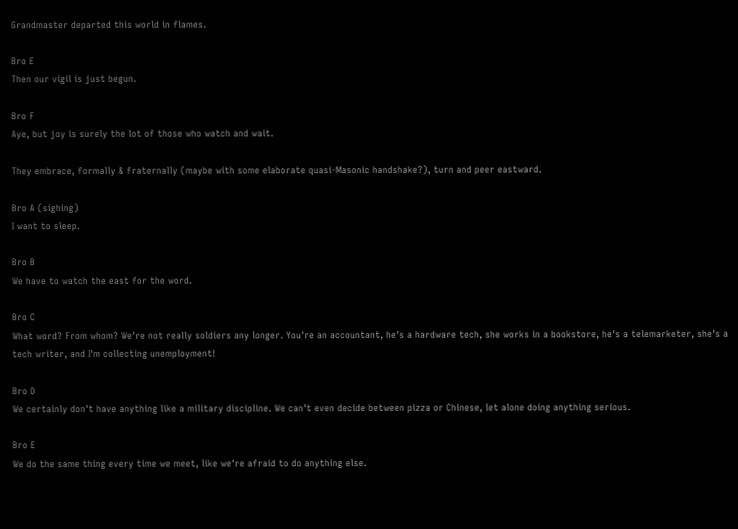Grandmaster departed this world in flames.

Bro E
Then our vigil is just begun.

Bro F
Aye, but joy is surely the lot of those who watch and wait.

They embrace, formally & fraternally (maybe with some elaborate quasi-Masonic handshake?), turn and peer eastward.

Bro A (sighing)
I want to sleep.

Bro B
We have to watch the east for the word.

Bro C
What word? From whom? We're not really soldiers any longer. You're an accountant, he's a hardware tech, she works in a bookstore, he's a telemarketer, she's a tech writer, and I'm collecting unemployment!

Bro D
We certainly don't have anything like a military discipline. We can't even decide between pizza or Chinese, let alone doing anything serious.

Bro E
We do the same thing every time we meet, like we're afraid to do anything else.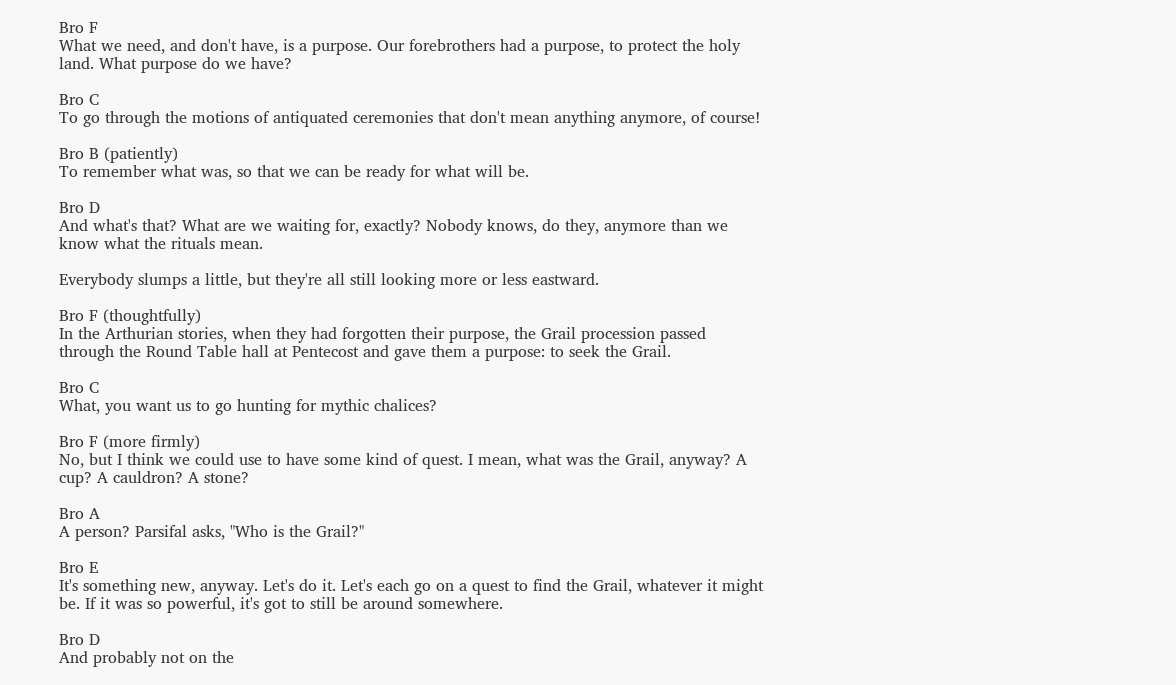Bro F
What we need, and don't have, is a purpose. Our forebrothers had a purpose, to protect the holy land. What purpose do we have?

Bro C
To go through the motions of antiquated ceremonies that don't mean anything anymore, of course!

Bro B (patiently)
To remember what was, so that we can be ready for what will be.

Bro D
And what's that? What are we waiting for, exactly? Nobody knows, do they, anymore than we know what the rituals mean.

Everybody slumps a little, but they're all still looking more or less eastward.

Bro F (thoughtfully)
In the Arthurian stories, when they had forgotten their purpose, the Grail procession passed through the Round Table hall at Pentecost and gave them a purpose: to seek the Grail.

Bro C
What, you want us to go hunting for mythic chalices?

Bro F (more firmly)
No, but I think we could use to have some kind of quest. I mean, what was the Grail, anyway? A cup? A cauldron? A stone?

Bro A
A person? Parsifal asks, "Who is the Grail?"

Bro E
It's something new, anyway. Let's do it. Let's each go on a quest to find the Grail, whatever it might be. If it was so powerful, it's got to still be around somewhere.

Bro D
And probably not on the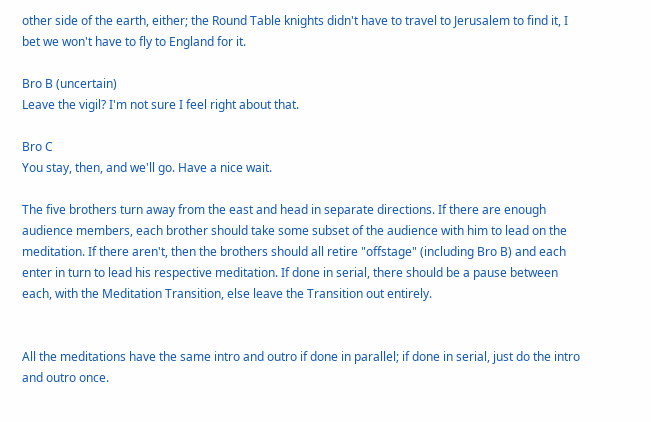other side of the earth, either; the Round Table knights didn't have to travel to Jerusalem to find it, I bet we won't have to fly to England for it.

Bro B (uncertain)
Leave the vigil? I'm not sure I feel right about that.

Bro C
You stay, then, and we'll go. Have a nice wait.

The five brothers turn away from the east and head in separate directions. If there are enough audience members, each brother should take some subset of the audience with him to lead on the meditation. If there aren't, then the brothers should all retire "offstage" (including Bro B) and each enter in turn to lead his respective meditation. If done in serial, there should be a pause between each, with the Meditation Transition, else leave the Transition out entirely.


All the meditations have the same intro and outro if done in parallel; if done in serial, just do the intro and outro once.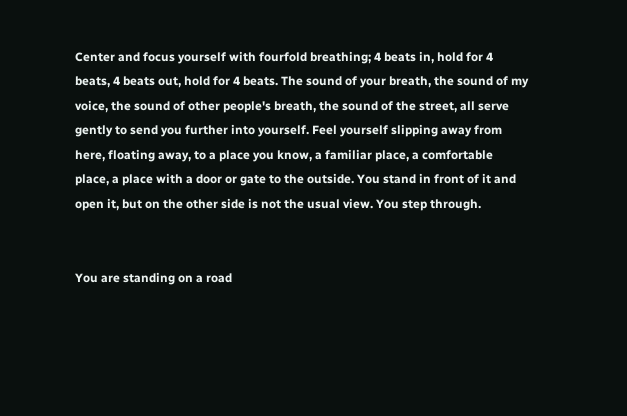Center and focus yourself with fourfold breathing; 4 beats in, hold for 4 beats, 4 beats out, hold for 4 beats. The sound of your breath, the sound of my voice, the sound of other people's breath, the sound of the street, all serve gently to send you further into yourself. Feel yourself slipping away from here, floating away, to a place you know, a familiar place, a comfortable place, a place with a door or gate to the outside. You stand in front of it and open it, but on the other side is not the usual view. You step through.


You are standing on a road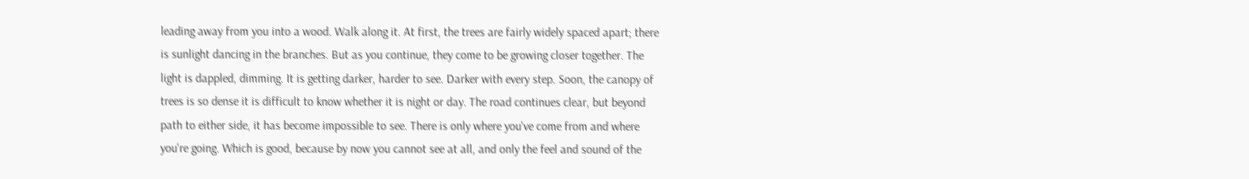leading away from you into a wood. Walk along it. At first, the trees are fairly widely spaced apart; there is sunlight dancing in the branches. But as you continue, they come to be growing closer together. The light is dappled, dimming. It is getting darker, harder to see. Darker with every step. Soon, the canopy of trees is so dense it is difficult to know whether it is night or day. The road continues clear, but beyond path to either side, it has become impossible to see. There is only where you've come from and where you're going. Which is good, because by now you cannot see at all, and only the feel and sound of the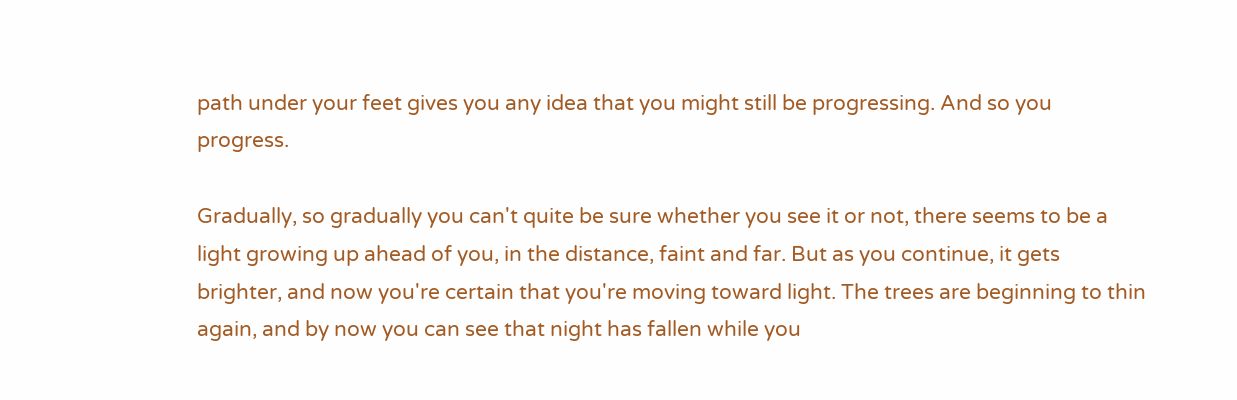path under your feet gives you any idea that you might still be progressing. And so you progress.

Gradually, so gradually you can't quite be sure whether you see it or not, there seems to be a light growing up ahead of you, in the distance, faint and far. But as you continue, it gets brighter, and now you're certain that you're moving toward light. The trees are beginning to thin again, and by now you can see that night has fallen while you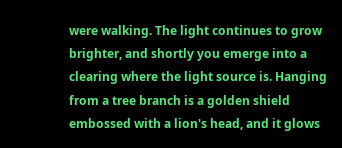were walking. The light continues to grow brighter, and shortly you emerge into a clearing where the light source is. Hanging from a tree branch is a golden shield embossed with a lion's head, and it glows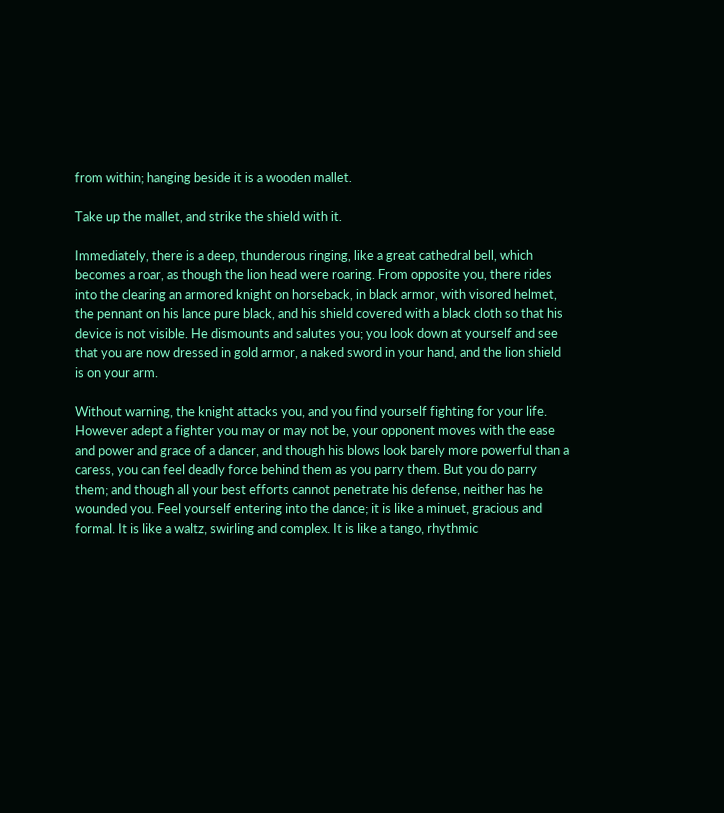from within; hanging beside it is a wooden mallet.

Take up the mallet, and strike the shield with it.

Immediately, there is a deep, thunderous ringing, like a great cathedral bell, which becomes a roar, as though the lion head were roaring. From opposite you, there rides into the clearing an armored knight on horseback, in black armor, with visored helmet, the pennant on his lance pure black, and his shield covered with a black cloth so that his device is not visible. He dismounts and salutes you; you look down at yourself and see that you are now dressed in gold armor, a naked sword in your hand, and the lion shield is on your arm.

Without warning, the knight attacks you, and you find yourself fighting for your life. However adept a fighter you may or may not be, your opponent moves with the ease and power and grace of a dancer, and though his blows look barely more powerful than a caress, you can feel deadly force behind them as you parry them. But you do parry them; and though all your best efforts cannot penetrate his defense, neither has he wounded you. Feel yourself entering into the dance; it is like a minuet, gracious and formal. It is like a waltz, swirling and complex. It is like a tango, rhythmic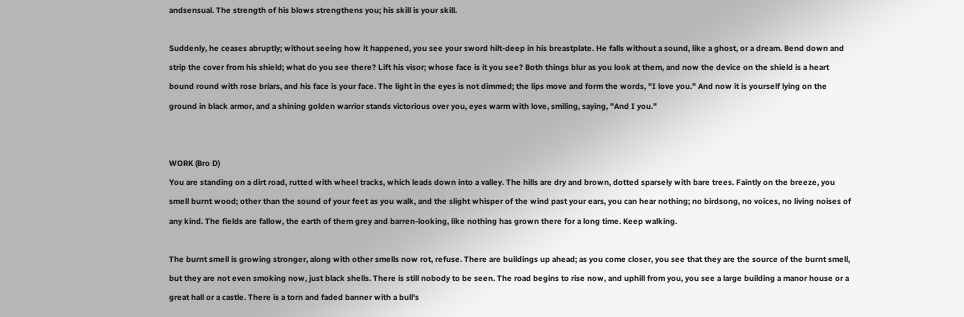andsensual. The strength of his blows strengthens you; his skill is your skill.

Suddenly, he ceases abruptly; without seeing how it happened, you see your sword hilt-deep in his breastplate. He falls without a sound, like a ghost, or a dream. Bend down and strip the cover from his shield; what do you see there? Lift his visor; whose face is it you see? Both things blur as you look at them, and now the device on the shield is a heart bound round with rose briars, and his face is your face. The light in the eyes is not dimmed; the lips move and form the words, "I love you." And now it is yourself lying on the ground in black armor, and a shining golden warrior stands victorious over you, eyes warm with love, smiling, saying, "And I you."


WORK (Bro D)
You are standing on a dirt road, rutted with wheel tracks, which leads down into a valley. The hills are dry and brown, dotted sparsely with bare trees. Faintly on the breeze, you smell burnt wood; other than the sound of your feet as you walk, and the slight whisper of the wind past your ears, you can hear nothing; no birdsong, no voices, no living noises of any kind. The fields are fallow, the earth of them grey and barren-looking, like nothing has grown there for a long time. Keep walking.

The burnt smell is growing stronger, along with other smells now rot, refuse. There are buildings up ahead; as you come closer, you see that they are the source of the burnt smell, but they are not even smoking now, just black shells. There is still nobody to be seen. The road begins to rise now, and uphill from you, you see a large building a manor house or a great hall or a castle. There is a torn and faded banner with a bull's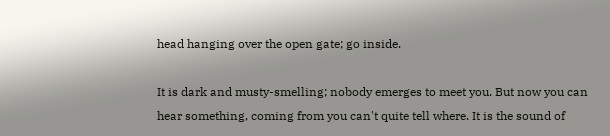head hanging over the open gate; go inside.

It is dark and musty-smelling; nobody emerges to meet you. But now you can hear something, coming from you can't quite tell where. It is the sound of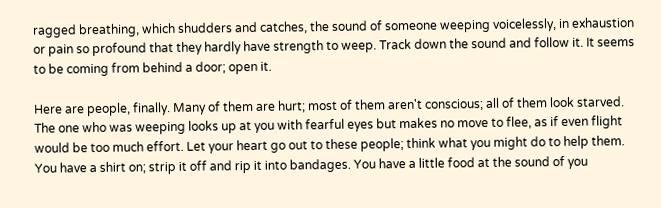ragged breathing, which shudders and catches, the sound of someone weeping voicelessly, in exhaustion or pain so profound that they hardly have strength to weep. Track down the sound and follow it. It seems to be coming from behind a door; open it.

Here are people, finally. Many of them are hurt; most of them aren't conscious; all of them look starved. The one who was weeping looks up at you with fearful eyes but makes no move to flee, as if even flight would be too much effort. Let your heart go out to these people; think what you might do to help them. You have a shirt on; strip it off and rip it into bandages. You have a little food at the sound of you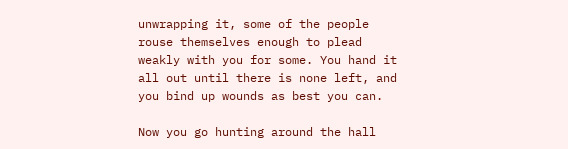unwrapping it, some of the people rouse themselves enough to plead weakly with you for some. You hand it all out until there is none left, and you bind up wounds as best you can.

Now you go hunting around the hall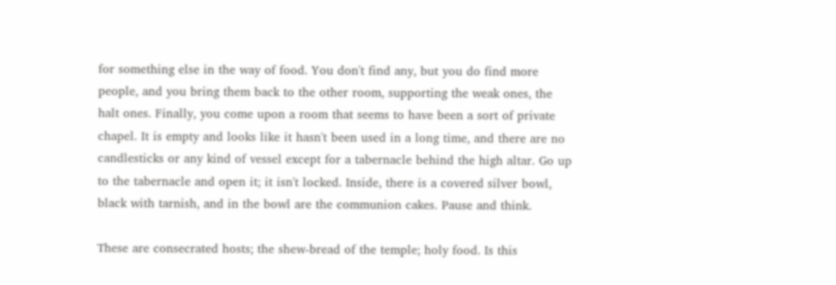for something else in the way of food. You don't find any, but you do find more people, and you bring them back to the other room, supporting the weak ones, the halt ones. Finally, you come upon a room that seems to have been a sort of private chapel. It is empty and looks like it hasn't been used in a long time, and there are no candlesticks or any kind of vessel except for a tabernacle behind the high altar. Go up to the tabernacle and open it; it isn't locked. Inside, there is a covered silver bowl, black with tarnish, and in the bowl are the communion cakes. Pause and think.

These are consecrated hosts; the shew-bread of the temple; holy food. Is this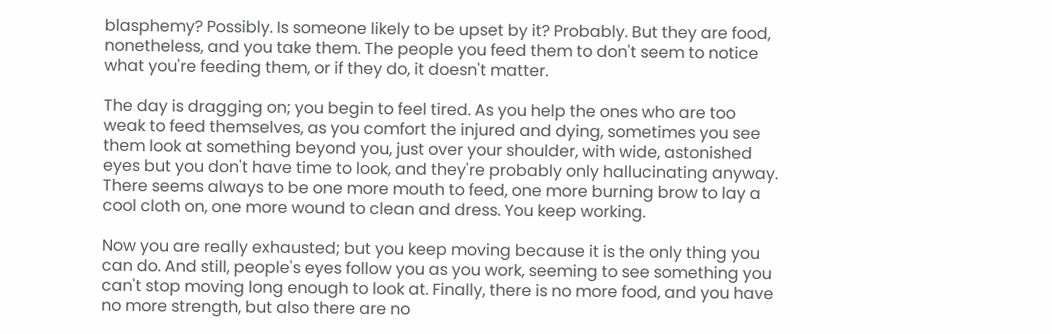blasphemy? Possibly. Is someone likely to be upset by it? Probably. But they are food, nonetheless, and you take them. The people you feed them to don't seem to notice what you're feeding them, or if they do, it doesn't matter.

The day is dragging on; you begin to feel tired. As you help the ones who are too weak to feed themselves, as you comfort the injured and dying, sometimes you see them look at something beyond you, just over your shoulder, with wide, astonished eyes but you don't have time to look, and they're probably only hallucinating anyway. There seems always to be one more mouth to feed, one more burning brow to lay a cool cloth on, one more wound to clean and dress. You keep working.

Now you are really exhausted; but you keep moving because it is the only thing you can do. And still, people's eyes follow you as you work, seeming to see something you can't stop moving long enough to look at. Finally, there is no more food, and you have no more strength, but also there are no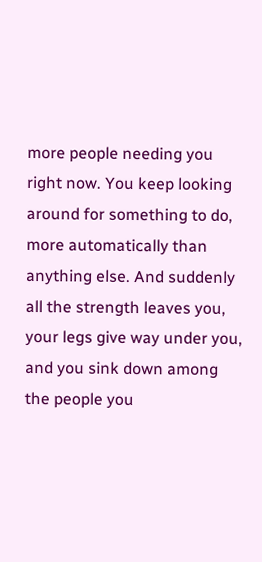more people needing you right now. You keep looking around for something to do, more automatically than anything else. And suddenly all the strength leaves you, your legs give way under you, and you sink down among the people you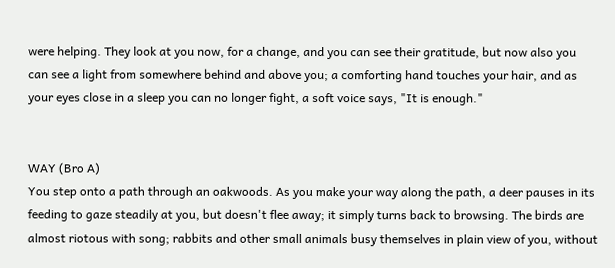were helping. They look at you now, for a change, and you can see their gratitude, but now also you can see a light from somewhere behind and above you; a comforting hand touches your hair, and as your eyes close in a sleep you can no longer fight, a soft voice says, "It is enough."


WAY (Bro A)
You step onto a path through an oakwoods. As you make your way along the path, a deer pauses in its feeding to gaze steadily at you, but doesn't flee away; it simply turns back to browsing. The birds are almost riotous with song; rabbits and other small animals busy themselves in plain view of you, without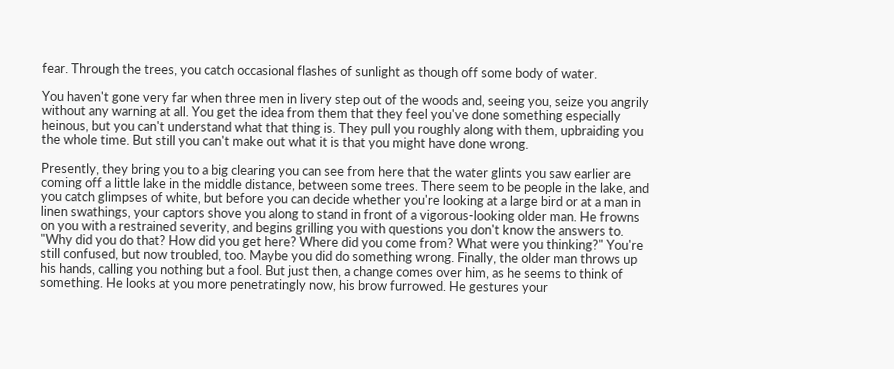fear. Through the trees, you catch occasional flashes of sunlight as though off some body of water.

You haven't gone very far when three men in livery step out of the woods and, seeing you, seize you angrily without any warning at all. You get the idea from them that they feel you've done something especially heinous, but you can't understand what that thing is. They pull you roughly along with them, upbraiding you the whole time. But still you can't make out what it is that you might have done wrong.

Presently, they bring you to a big clearing you can see from here that the water glints you saw earlier are coming off a little lake in the middle distance, between some trees. There seem to be people in the lake, and you catch glimpses of white, but before you can decide whether you're looking at a large bird or at a man in linen swathings, your captors shove you along to stand in front of a vigorous-looking older man. He frowns on you with a restrained severity, and begins grilling you with questions you don't know the answers to. "Why did you do that? How did you get here? Where did you come from? What were you thinking?" You're still confused, but now troubled, too. Maybe you did do something wrong. Finally, the older man throws up his hands, calling you nothing but a fool. But just then, a change comes over him, as he seems to think of something. He looks at you more penetratingly now, his brow furrowed. He gestures your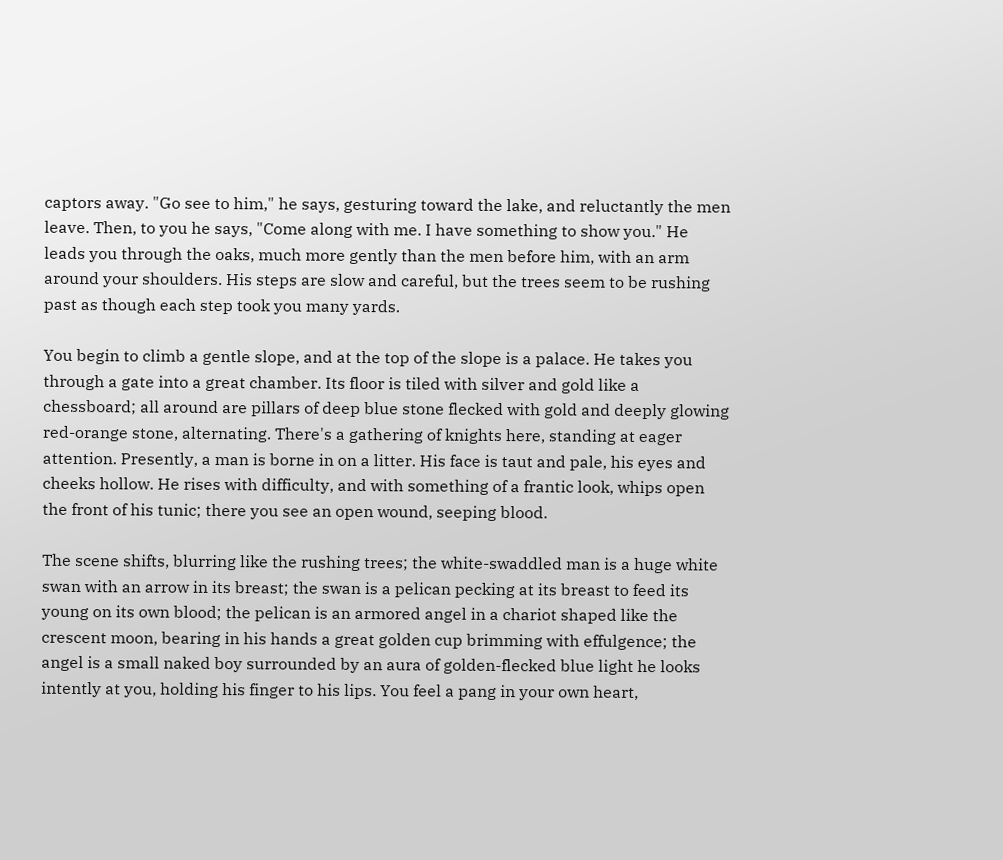captors away. "Go see to him," he says, gesturing toward the lake, and reluctantly the men leave. Then, to you he says, "Come along with me. I have something to show you." He leads you through the oaks, much more gently than the men before him, with an arm around your shoulders. His steps are slow and careful, but the trees seem to be rushing past as though each step took you many yards.

You begin to climb a gentle slope, and at the top of the slope is a palace. He takes you through a gate into a great chamber. Its floor is tiled with silver and gold like a chessboard; all around are pillars of deep blue stone flecked with gold and deeply glowing red-orange stone, alternating. There's a gathering of knights here, standing at eager attention. Presently, a man is borne in on a litter. His face is taut and pale, his eyes and cheeks hollow. He rises with difficulty, and with something of a frantic look, whips open the front of his tunic; there you see an open wound, seeping blood.

The scene shifts, blurring like the rushing trees; the white-swaddled man is a huge white swan with an arrow in its breast; the swan is a pelican pecking at its breast to feed its young on its own blood; the pelican is an armored angel in a chariot shaped like the crescent moon, bearing in his hands a great golden cup brimming with effulgence; the angel is a small naked boy surrounded by an aura of golden-flecked blue light he looks intently at you, holding his finger to his lips. You feel a pang in your own heart,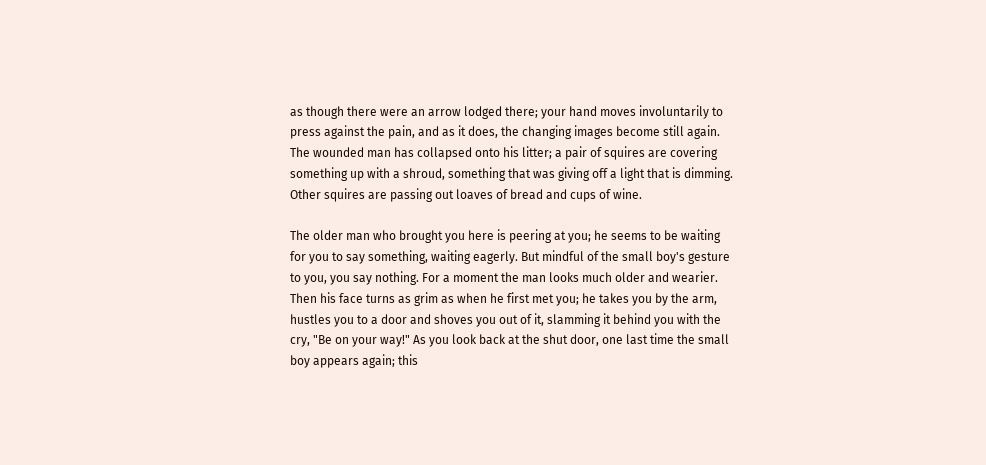as though there were an arrow lodged there; your hand moves involuntarily to press against the pain, and as it does, the changing images become still again. The wounded man has collapsed onto his litter; a pair of squires are covering something up with a shroud, something that was giving off a light that is dimming. Other squires are passing out loaves of bread and cups of wine.

The older man who brought you here is peering at you; he seems to be waiting for you to say something, waiting eagerly. But mindful of the small boy's gesture to you, you say nothing. For a moment the man looks much older and wearier. Then his face turns as grim as when he first met you; he takes you by the arm, hustles you to a door and shoves you out of it, slamming it behind you with the cry, "Be on your way!" As you look back at the shut door, one last time the small boy appears again; this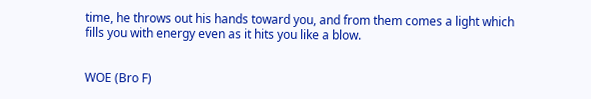time, he throws out his hands toward you, and from them comes a light which fills you with energy even as it hits you like a blow.


WOE (Bro F)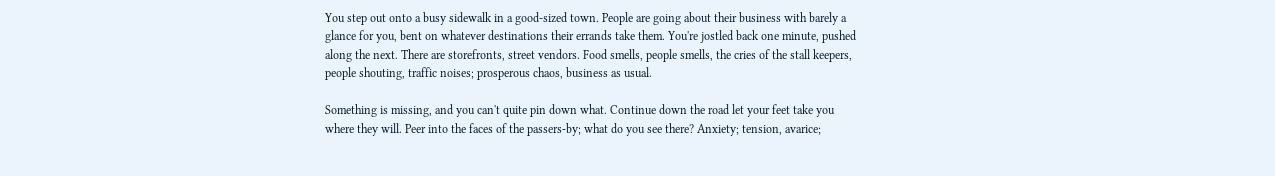You step out onto a busy sidewalk in a good-sized town. People are going about their business with barely a glance for you, bent on whatever destinations their errands take them. You're jostled back one minute, pushed along the next. There are storefronts, street vendors. Food smells, people smells, the cries of the stall keepers, people shouting, traffic noises; prosperous chaos, business as usual.

Something is missing, and you can't quite pin down what. Continue down the road let your feet take you where they will. Peer into the faces of the passers-by; what do you see there? Anxiety; tension, avarice;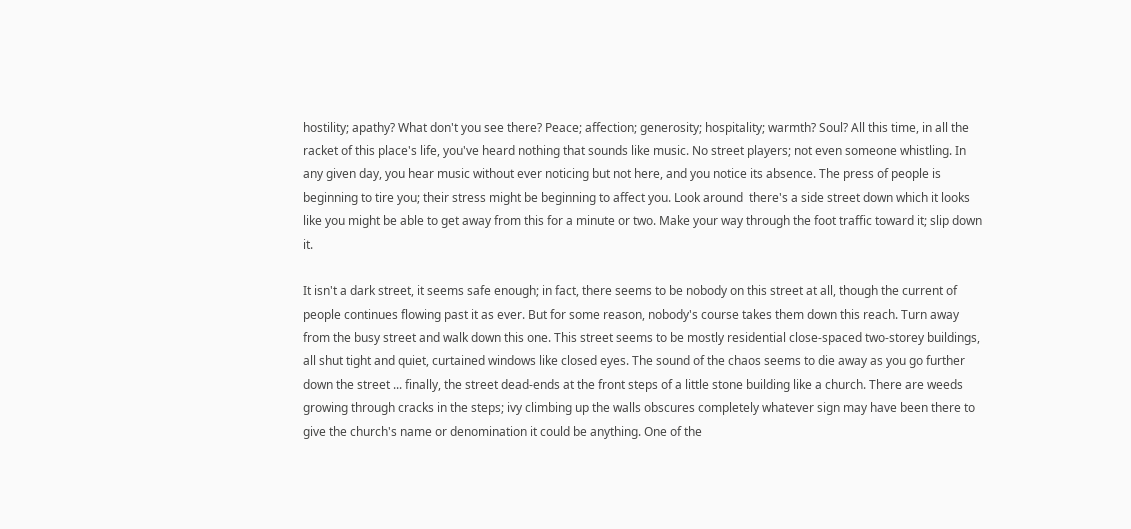hostility; apathy? What don't you see there? Peace; affection; generosity; hospitality; warmth? Soul? All this time, in all the racket of this place's life, you've heard nothing that sounds like music. No street players; not even someone whistling. In any given day, you hear music without ever noticing but not here, and you notice its absence. The press of people is beginning to tire you; their stress might be beginning to affect you. Look around  there's a side street down which it looks like you might be able to get away from this for a minute or two. Make your way through the foot traffic toward it; slip down it.

It isn't a dark street, it seems safe enough; in fact, there seems to be nobody on this street at all, though the current of people continues flowing past it as ever. But for some reason, nobody's course takes them down this reach. Turn away from the busy street and walk down this one. This street seems to be mostly residential close-spaced two-storey buildings, all shut tight and quiet, curtained windows like closed eyes. The sound of the chaos seems to die away as you go further down the street ... finally, the street dead-ends at the front steps of a little stone building like a church. There are weeds growing through cracks in the steps; ivy climbing up the walls obscures completely whatever sign may have been there to give the church's name or denomination it could be anything. One of the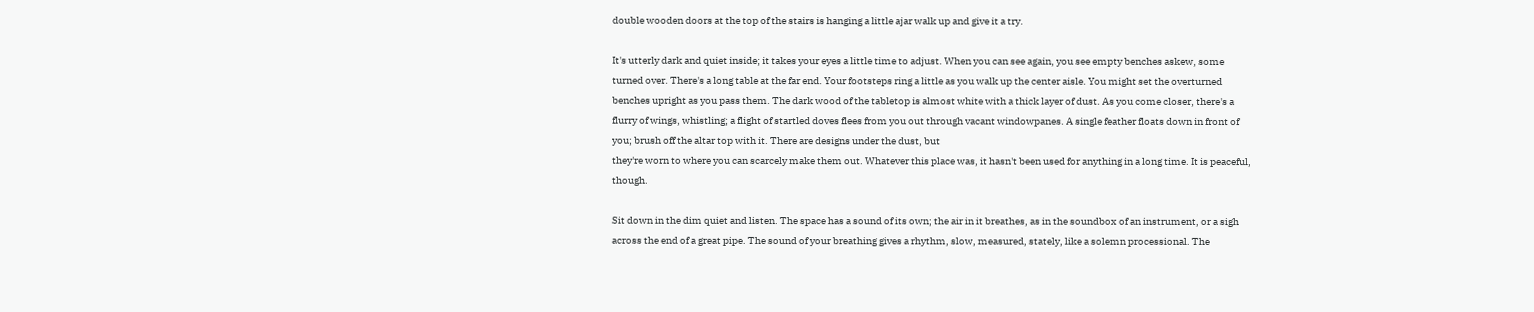double wooden doors at the top of the stairs is hanging a little ajar walk up and give it a try.

It's utterly dark and quiet inside; it takes your eyes a little time to adjust. When you can see again, you see empty benches askew, some turned over. There's a long table at the far end. Your footsteps ring a little as you walk up the center aisle. You might set the overturned benches upright as you pass them. The dark wood of the tabletop is almost white with a thick layer of dust. As you come closer, there's a flurry of wings, whistling; a flight of startled doves flees from you out through vacant windowpanes. A single feather floats down in front of you; brush off the altar top with it. There are designs under the dust, but
they're worn to where you can scarcely make them out. Whatever this place was, it hasn't been used for anything in a long time. It is peaceful, though.

Sit down in the dim quiet and listen. The space has a sound of its own; the air in it breathes, as in the soundbox of an instrument, or a sigh across the end of a great pipe. The sound of your breathing gives a rhythm, slow, measured, stately, like a solemn processional. The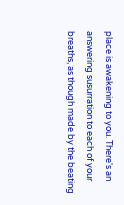place is awakening to you. There's an answering susurration to each of your breaths, as though made by the beating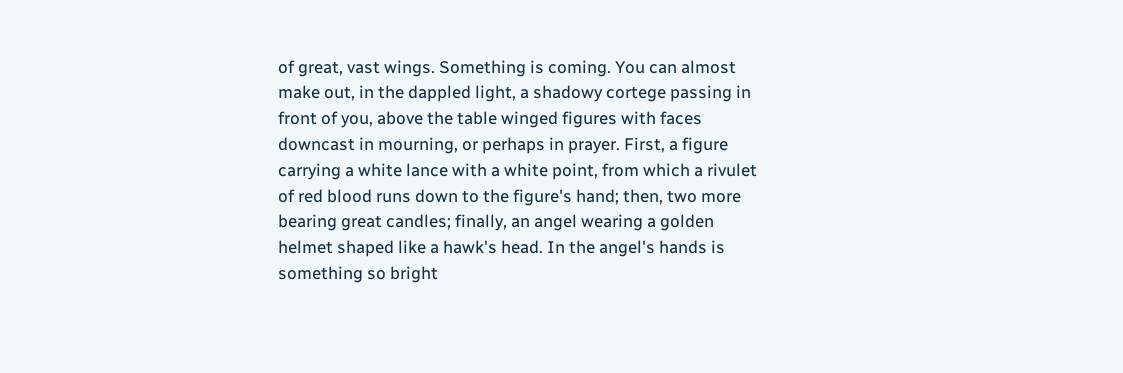of great, vast wings. Something is coming. You can almost make out, in the dappled light, a shadowy cortege passing in front of you, above the table winged figures with faces downcast in mourning, or perhaps in prayer. First, a figure carrying a white lance with a white point, from which a rivulet of red blood runs down to the figure's hand; then, two more bearing great candles; finally, an angel wearing a golden helmet shaped like a hawk's head. In the angel's hands is something so bright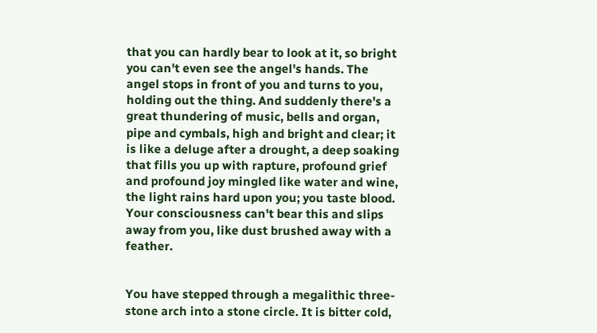that you can hardly bear to look at it, so bright you can't even see the angel's hands. The angel stops in front of you and turns to you, holding out the thing. And suddenly there's a great thundering of music, bells and organ, pipe and cymbals, high and bright and clear; it is like a deluge after a drought, a deep soaking that fills you up with rapture, profound grief and profound joy mingled like water and wine, the light rains hard upon you; you taste blood. Your consciousness can't bear this and slips away from you, like dust brushed away with a feather.


You have stepped through a megalithic three-stone arch into a stone circle. It is bitter cold,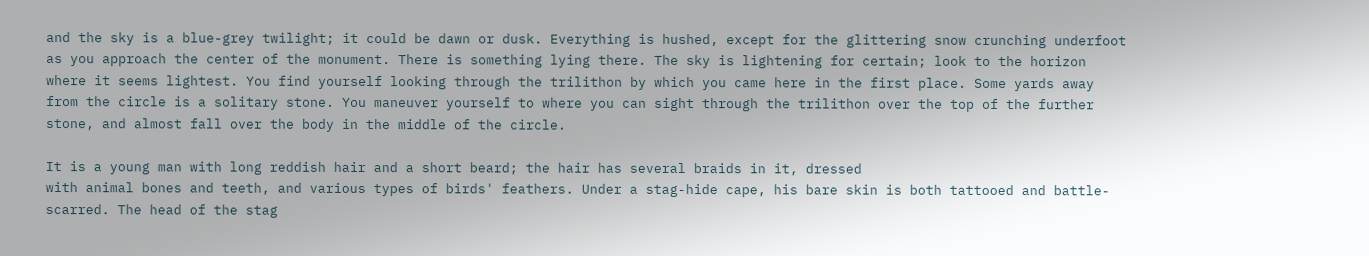and the sky is a blue-grey twilight; it could be dawn or dusk. Everything is hushed, except for the glittering snow crunching underfoot as you approach the center of the monument. There is something lying there. The sky is lightening for certain; look to the horizon where it seems lightest. You find yourself looking through the trilithon by which you came here in the first place. Some yards away from the circle is a solitary stone. You maneuver yourself to where you can sight through the trilithon over the top of the further stone, and almost fall over the body in the middle of the circle.

It is a young man with long reddish hair and a short beard; the hair has several braids in it, dressed
with animal bones and teeth, and various types of birds' feathers. Under a stag-hide cape, his bare skin is both tattooed and battle-scarred. The head of the stag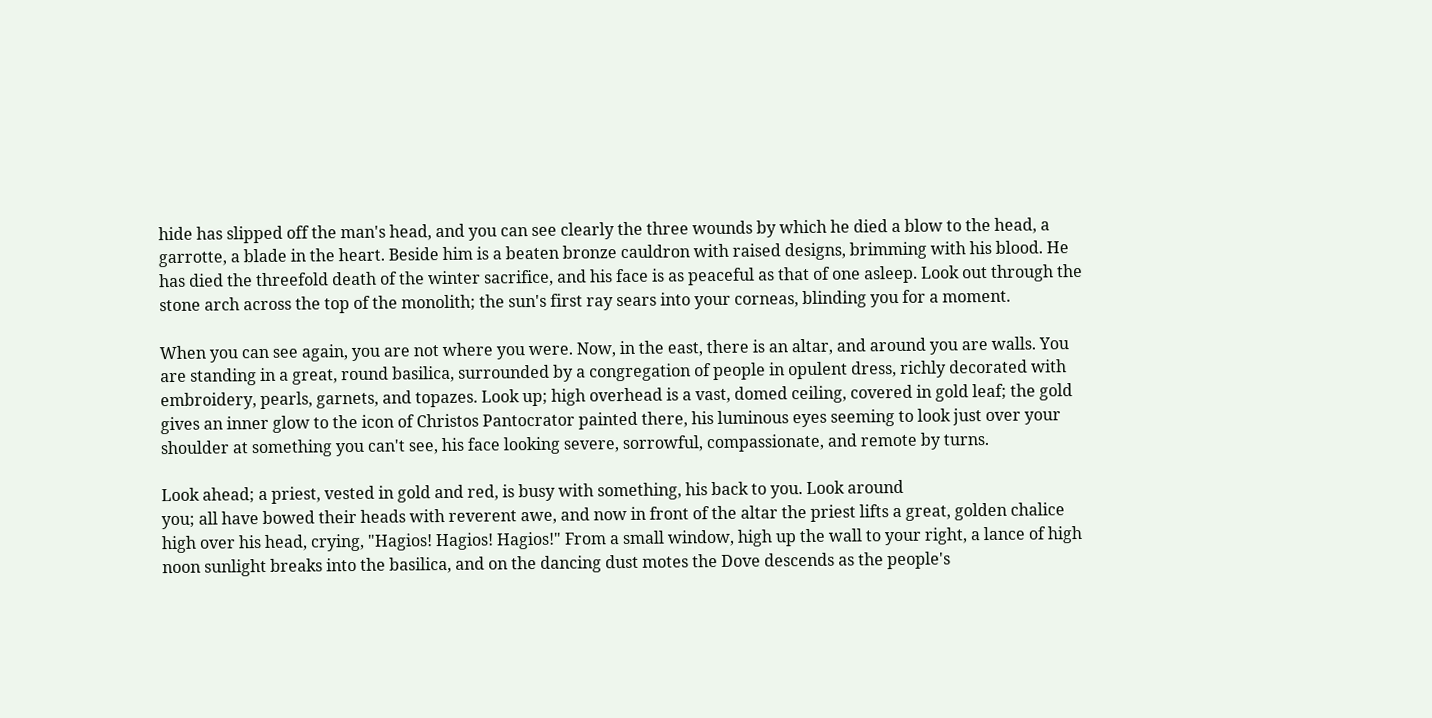hide has slipped off the man's head, and you can see clearly the three wounds by which he died a blow to the head, a garrotte, a blade in the heart. Beside him is a beaten bronze cauldron with raised designs, brimming with his blood. He has died the threefold death of the winter sacrifice, and his face is as peaceful as that of one asleep. Look out through the stone arch across the top of the monolith; the sun's first ray sears into your corneas, blinding you for a moment.

When you can see again, you are not where you were. Now, in the east, there is an altar, and around you are walls. You are standing in a great, round basilica, surrounded by a congregation of people in opulent dress, richly decorated with embroidery, pearls, garnets, and topazes. Look up; high overhead is a vast, domed ceiling, covered in gold leaf; the gold gives an inner glow to the icon of Christos Pantocrator painted there, his luminous eyes seeming to look just over your shoulder at something you can't see, his face looking severe, sorrowful, compassionate, and remote by turns.

Look ahead; a priest, vested in gold and red, is busy with something, his back to you. Look around
you; all have bowed their heads with reverent awe, and now in front of the altar the priest lifts a great, golden chalice high over his head, crying, "Hagios! Hagios! Hagios!" From a small window, high up the wall to your right, a lance of high noon sunlight breaks into the basilica, and on the dancing dust motes the Dove descends as the people's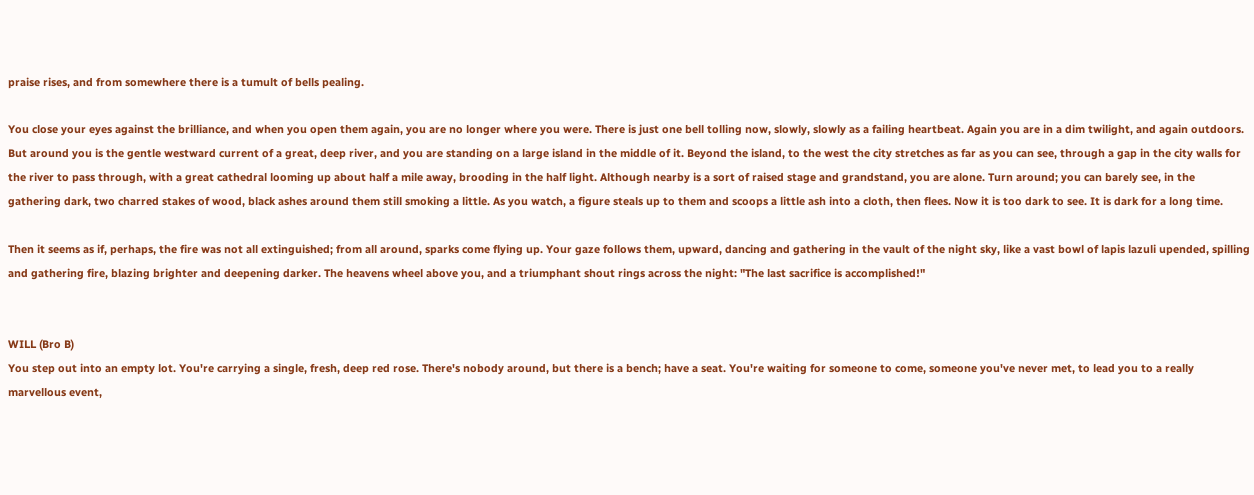praise rises, and from somewhere there is a tumult of bells pealing.

You close your eyes against the brilliance, and when you open them again, you are no longer where you were. There is just one bell tolling now, slowly, slowly as a failing heartbeat. Again you are in a dim twilight, and again outdoors. But around you is the gentle westward current of a great, deep river, and you are standing on a large island in the middle of it. Beyond the island, to the west the city stretches as far as you can see, through a gap in the city walls for the river to pass through, with a great cathedral looming up about half a mile away, brooding in the half light. Although nearby is a sort of raised stage and grandstand, you are alone. Turn around; you can barely see, in the gathering dark, two charred stakes of wood, black ashes around them still smoking a little. As you watch, a figure steals up to them and scoops a little ash into a cloth, then flees. Now it is too dark to see. It is dark for a long time.

Then it seems as if, perhaps, the fire was not all extinguished; from all around, sparks come flying up. Your gaze follows them, upward, dancing and gathering in the vault of the night sky, like a vast bowl of lapis lazuli upended, spilling and gathering fire, blazing brighter and deepening darker. The heavens wheel above you, and a triumphant shout rings across the night: "The last sacrifice is accomplished!"


WILL (Bro B)
You step out into an empty lot. You're carrying a single, fresh, deep red rose. There's nobody around, but there is a bench; have a seat. You're waiting for someone to come, someone you've never met, to lead you to a really marvellous event,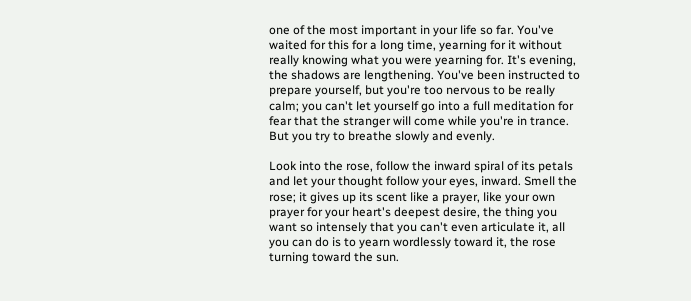one of the most important in your life so far. You've waited for this for a long time, yearning for it without really knowing what you were yearning for. It's evening, the shadows are lengthening. You've been instructed to prepare yourself, but you're too nervous to be really calm; you can't let yourself go into a full meditation for fear that the stranger will come while you're in trance. But you try to breathe slowly and evenly.

Look into the rose, follow the inward spiral of its petals and let your thought follow your eyes, inward. Smell the rose; it gives up its scent like a prayer, like your own prayer for your heart's deepest desire, the thing you want so intensely that you can't even articulate it, all you can do is to yearn wordlessly toward it, the rose turning toward the sun.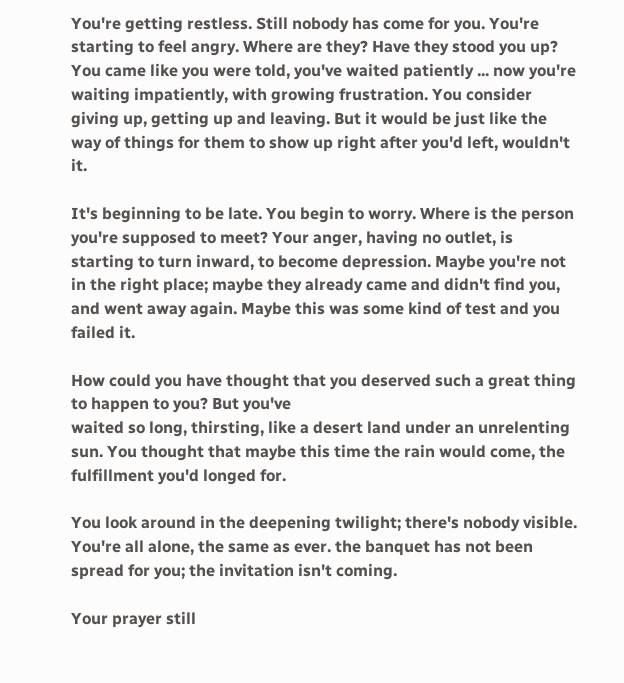You're getting restless. Still nobody has come for you. You're starting to feel angry. Where are they? Have they stood you up? You came like you were told, you've waited patiently ... now you're waiting impatiently, with growing frustration. You consider giving up, getting up and leaving. But it would be just like the way of things for them to show up right after you'd left, wouldn't it.

It's beginning to be late. You begin to worry. Where is the person you're supposed to meet? Your anger, having no outlet, is starting to turn inward, to become depression. Maybe you're not in the right place; maybe they already came and didn't find you, and went away again. Maybe this was some kind of test and you failed it.

How could you have thought that you deserved such a great thing to happen to you? But you've
waited so long, thirsting, like a desert land under an unrelenting sun. You thought that maybe this time the rain would come, the fulfillment you'd longed for.

You look around in the deepening twilight; there's nobody visible. You're all alone, the same as ever. the banquet has not been spread for you; the invitation isn't coming.

Your prayer still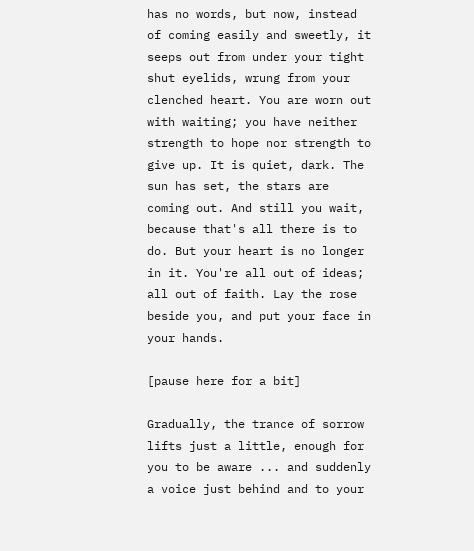has no words, but now, instead of coming easily and sweetly, it seeps out from under your tight shut eyelids, wrung from your clenched heart. You are worn out with waiting; you have neither strength to hope nor strength to give up. It is quiet, dark. The sun has set, the stars are coming out. And still you wait, because that's all there is to do. But your heart is no longer in it. You're all out of ideas; all out of faith. Lay the rose beside you, and put your face in your hands.

[pause here for a bit]

Gradually, the trance of sorrow lifts just a little, enough for you to be aware ... and suddenly a voice just behind and to your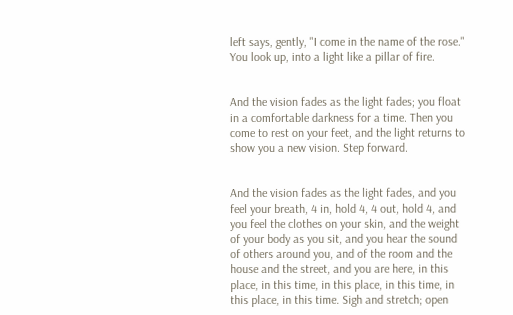left says, gently, "I come in the name of the rose." You look up, into a light like a pillar of fire.


And the vision fades as the light fades; you float in a comfortable darkness for a time. Then you come to rest on your feet, and the light returns to show you a new vision. Step forward.


And the vision fades as the light fades, and you feel your breath, 4 in, hold 4, 4 out, hold 4, and you feel the clothes on your skin, and the weight of your body as you sit, and you hear the sound of others around you, and of the room and the house and the street, and you are here, in this place, in this time, in this place, in this time, in this place, in this time. Sigh and stretch; open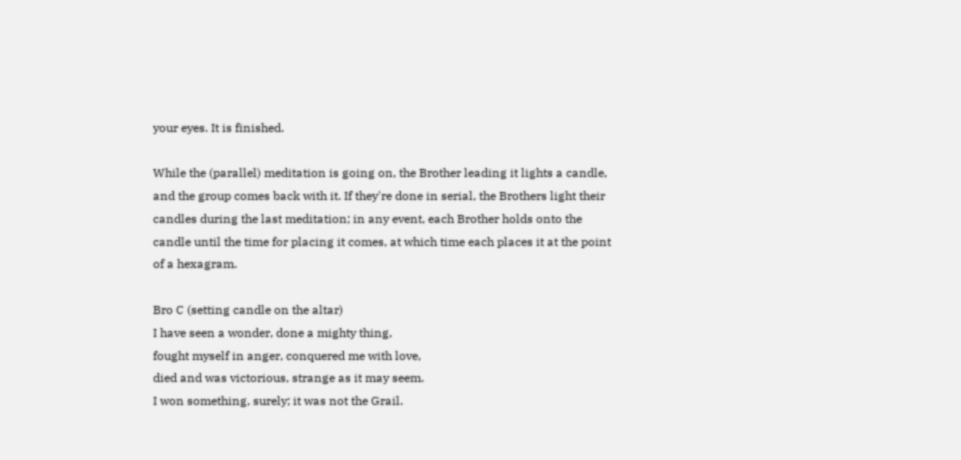your eyes. It is finished.

While the (parallel) meditation is going on, the Brother leading it lights a candle, and the group comes back with it. If they're done in serial, the Brothers light their candles during the last meditation; in any event, each Brother holds onto the candle until the time for placing it comes, at which time each places it at the point of a hexagram.

Bro C (setting candle on the altar)
I have seen a wonder, done a mighty thing,
fought myself in anger, conquered me with love,
died and was victorious, strange as it may seem.
I won something, surely; it was not the Grail.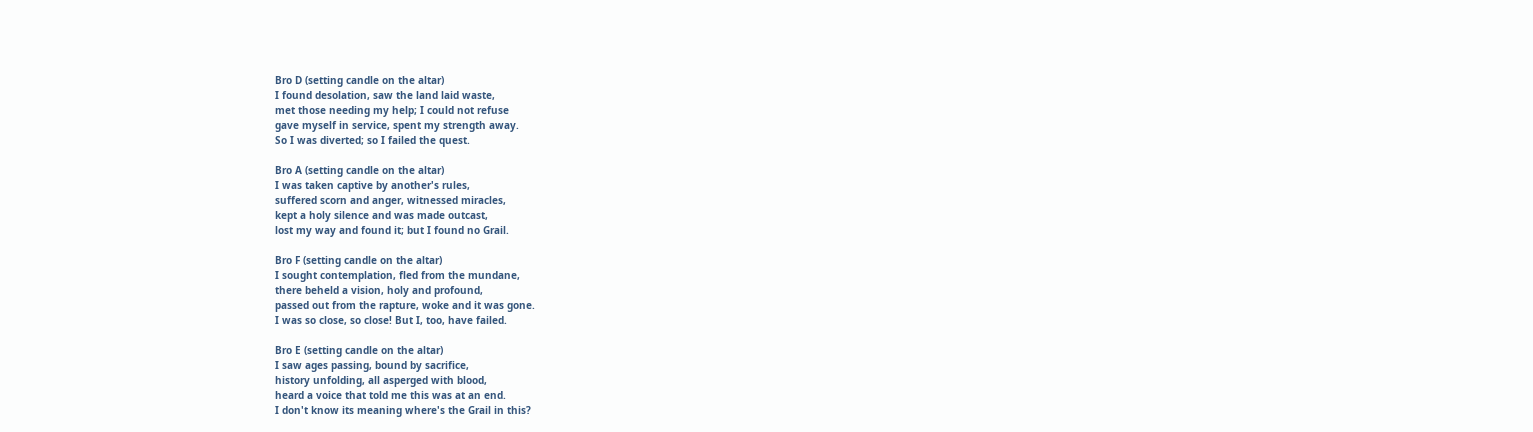Bro D (setting candle on the altar)
I found desolation, saw the land laid waste,
met those needing my help; I could not refuse
gave myself in service, spent my strength away.
So I was diverted; so I failed the quest.

Bro A (setting candle on the altar)
I was taken captive by another's rules,
suffered scorn and anger, witnessed miracles,
kept a holy silence and was made outcast,
lost my way and found it; but I found no Grail.

Bro F (setting candle on the altar)
I sought contemplation, fled from the mundane,
there beheld a vision, holy and profound,
passed out from the rapture, woke and it was gone.
I was so close, so close! But I, too, have failed.

Bro E (setting candle on the altar)
I saw ages passing, bound by sacrifice,
history unfolding, all asperged with blood,
heard a voice that told me this was at an end.
I don't know its meaning where's the Grail in this?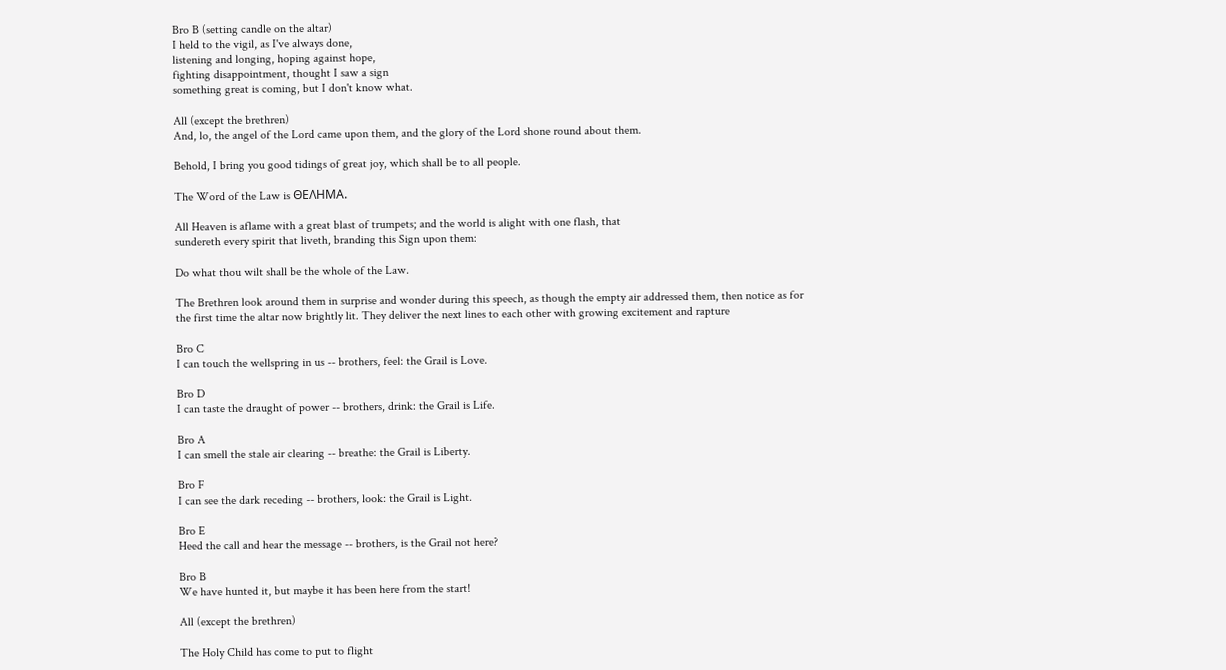Bro B (setting candle on the altar)
I held to the vigil, as I've always done,
listening and longing, hoping against hope,
fighting disappointment, thought I saw a sign
something great is coming, but I don't know what.

All (except the brethren)
And, lo, the angel of the Lord came upon them, and the glory of the Lord shone round about them.

Behold, I bring you good tidings of great joy, which shall be to all people.

The Word of the Law is ΘΕΛΗΜΑ.

All Heaven is aflame with a great blast of trumpets; and the world is alight with one flash, that
sundereth every spirit that liveth, branding this Sign upon them:

Do what thou wilt shall be the whole of the Law.

The Brethren look around them in surprise and wonder during this speech, as though the empty air addressed them, then notice as for the first time the altar now brightly lit. They deliver the next lines to each other with growing excitement and rapture

Bro C
I can touch the wellspring in us -- brothers, feel: the Grail is Love.

Bro D
I can taste the draught of power -- brothers, drink: the Grail is Life.

Bro A
I can smell the stale air clearing -- breathe: the Grail is Liberty.

Bro F
I can see the dark receding -- brothers, look: the Grail is Light.

Bro E
Heed the call and hear the message -- brothers, is the Grail not here?

Bro B
We have hunted it, but maybe it has been here from the start!

All (except the brethren)

The Holy Child has come to put to flight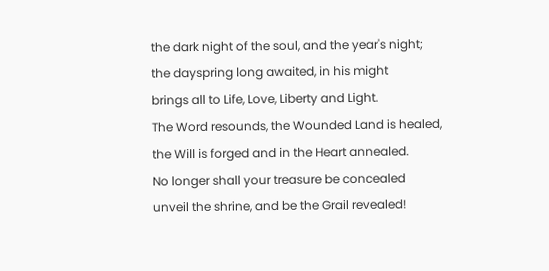the dark night of the soul, and the year's night;
the dayspring long awaited, in his might
brings all to Life, Love, Liberty and Light.
The Word resounds, the Wounded Land is healed,
the Will is forged and in the Heart annealed.
No longer shall your treasure be concealed
unveil the shrine, and be the Grail revealed!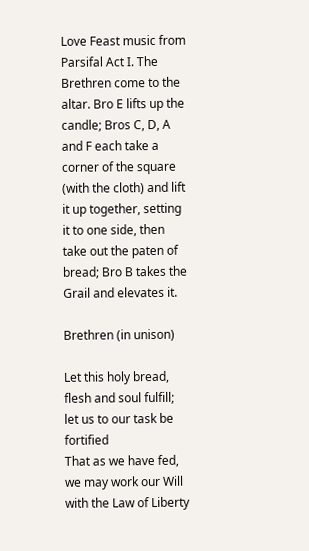Love Feast music from Parsifal Act I. The Brethren come to the altar. Bro E lifts up the candle; Bros C, D, A and F each take a corner of the square (with the cloth) and lift it up together, setting it to one side, then take out the paten of bread; Bro B takes the Grail and elevates it.

Brethren (in unison)

Let this holy bread, flesh and soul fulfill;
let us to our task be fortified
That as we have fed, we may work our Will
with the Law of Liberty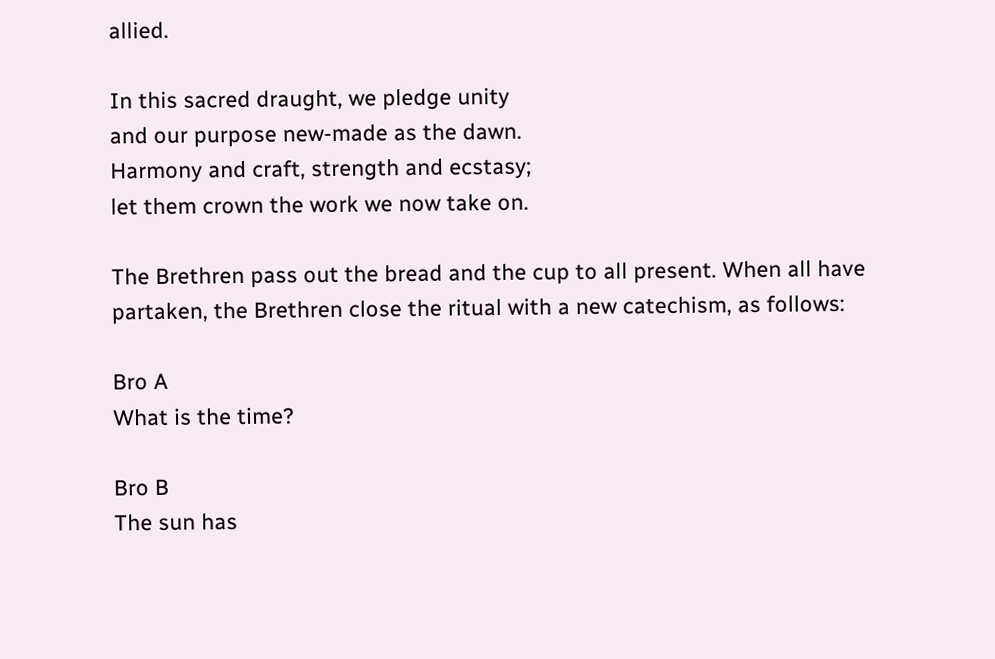allied.

In this sacred draught, we pledge unity
and our purpose new-made as the dawn.
Harmony and craft, strength and ecstasy;
let them crown the work we now take on.

The Brethren pass out the bread and the cup to all present. When all have partaken, the Brethren close the ritual with a new catechism, as follows:

Bro A
What is the time?

Bro B
The sun has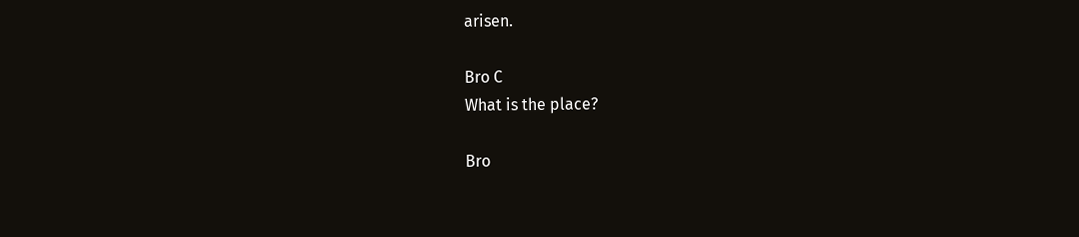arisen.

Bro C
What is the place?

Bro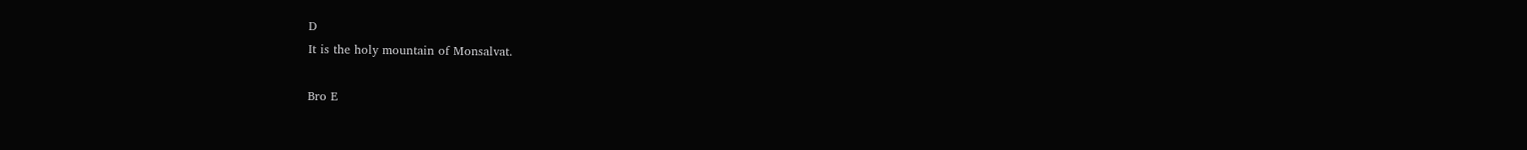D
It is the holy mountain of Monsalvat.

Bro E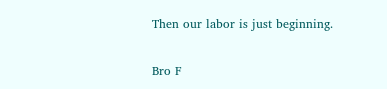Then our labor is just beginning.

Bro F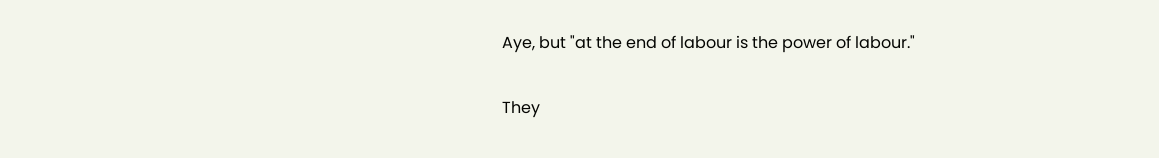Aye, but "at the end of labour is the power of labour."

They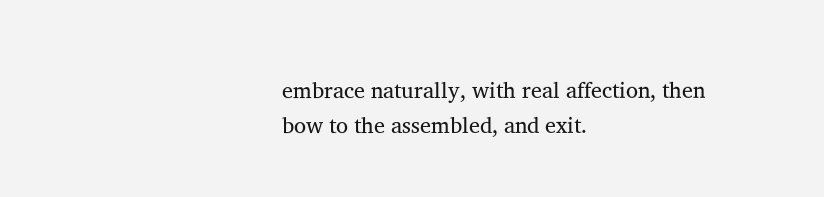embrace naturally, with real affection, then bow to the assembled, and exit.